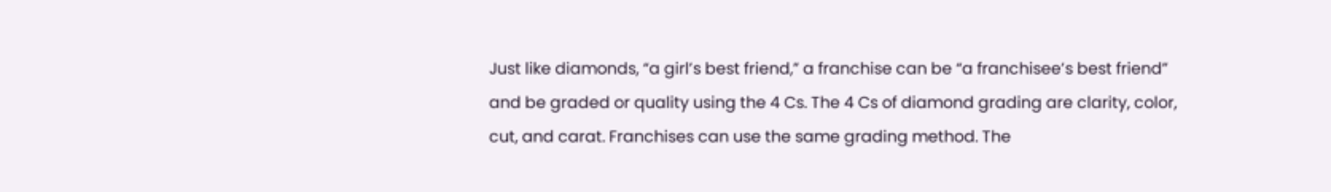Just like diamonds, “a girl’s best friend,” a franchise can be “a franchisee’s best friend” and be graded or quality using the 4 Cs. The 4 Cs of diamond grading are clarity, color, cut, and carat. Franchises can use the same grading method. The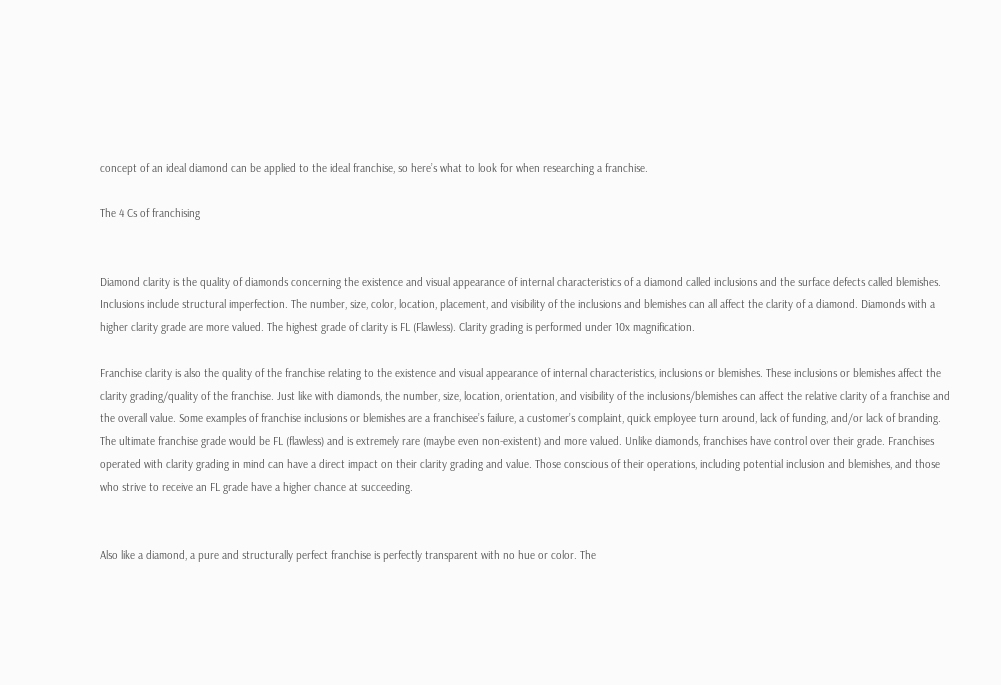concept of an ideal diamond can be applied to the ideal franchise, so here’s what to look for when researching a franchise.

The 4 Cs of franchising


Diamond clarity is the quality of diamonds concerning the existence and visual appearance of internal characteristics of a diamond called inclusions and the surface defects called blemishes. Inclusions include structural imperfection. The number, size, color, location, placement, and visibility of the inclusions and blemishes can all affect the clarity of a diamond. Diamonds with a higher clarity grade are more valued. The highest grade of clarity is FL (Flawless). Clarity grading is performed under 10x magnification.

Franchise clarity is also the quality of the franchise relating to the existence and visual appearance of internal characteristics, inclusions or blemishes. These inclusions or blemishes affect the clarity grading/quality of the franchise. Just like with diamonds, the number, size, location, orientation, and visibility of the inclusions/blemishes can affect the relative clarity of a franchise and the overall value. Some examples of franchise inclusions or blemishes are a franchisee’s failure, a customer’s complaint, quick employee turn around, lack of funding, and/or lack of branding. The ultimate franchise grade would be FL (flawless) and is extremely rare (maybe even non-existent) and more valued. Unlike diamonds, franchises have control over their grade. Franchises operated with clarity grading in mind can have a direct impact on their clarity grading and value. Those conscious of their operations, including potential inclusion and blemishes, and those who strive to receive an FL grade have a higher chance at succeeding.


Also like a diamond, a pure and structurally perfect franchise is perfectly transparent with no hue or color. The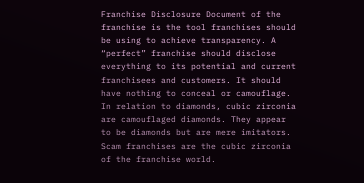Franchise Disclosure Document of the franchise is the tool franchises should be using to achieve transparency. A “perfect” franchise should disclose everything to its potential and current franchisees and customers. It should have nothing to conceal or camouflage. In relation to diamonds, cubic zirconia are camouflaged diamonds. They appear to be diamonds but are mere imitators. Scam franchises are the cubic zirconia of the franchise world.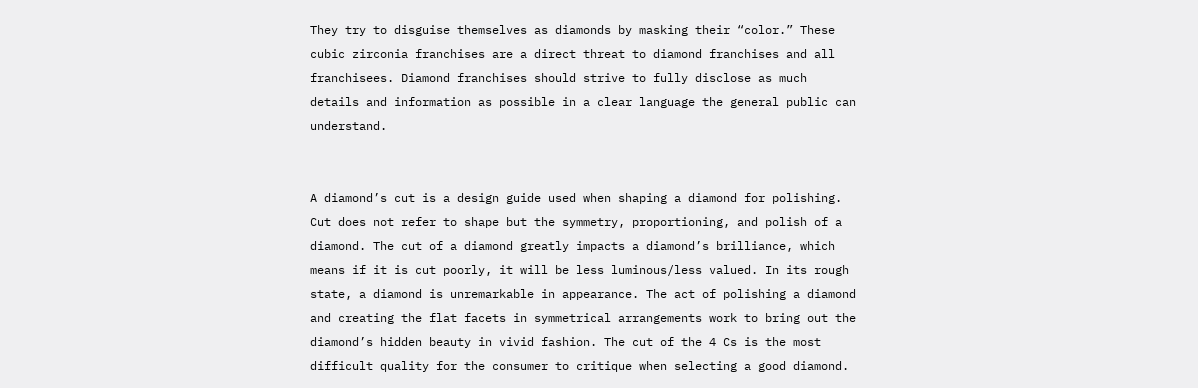They try to disguise themselves as diamonds by masking their “color.” These cubic zirconia franchises are a direct threat to diamond franchises and all franchisees. Diamond franchises should strive to fully disclose as much details and information as possible in a clear language the general public can understand.


A diamond’s cut is a design guide used when shaping a diamond for polishing. Cut does not refer to shape but the symmetry, proportioning, and polish of a diamond. The cut of a diamond greatly impacts a diamond’s brilliance, which means if it is cut poorly, it will be less luminous/less valued. In its rough state, a diamond is unremarkable in appearance. The act of polishing a diamond and creating the flat facets in symmetrical arrangements work to bring out the diamond’s hidden beauty in vivid fashion. The cut of the 4 Cs is the most difficult quality for the consumer to critique when selecting a good diamond.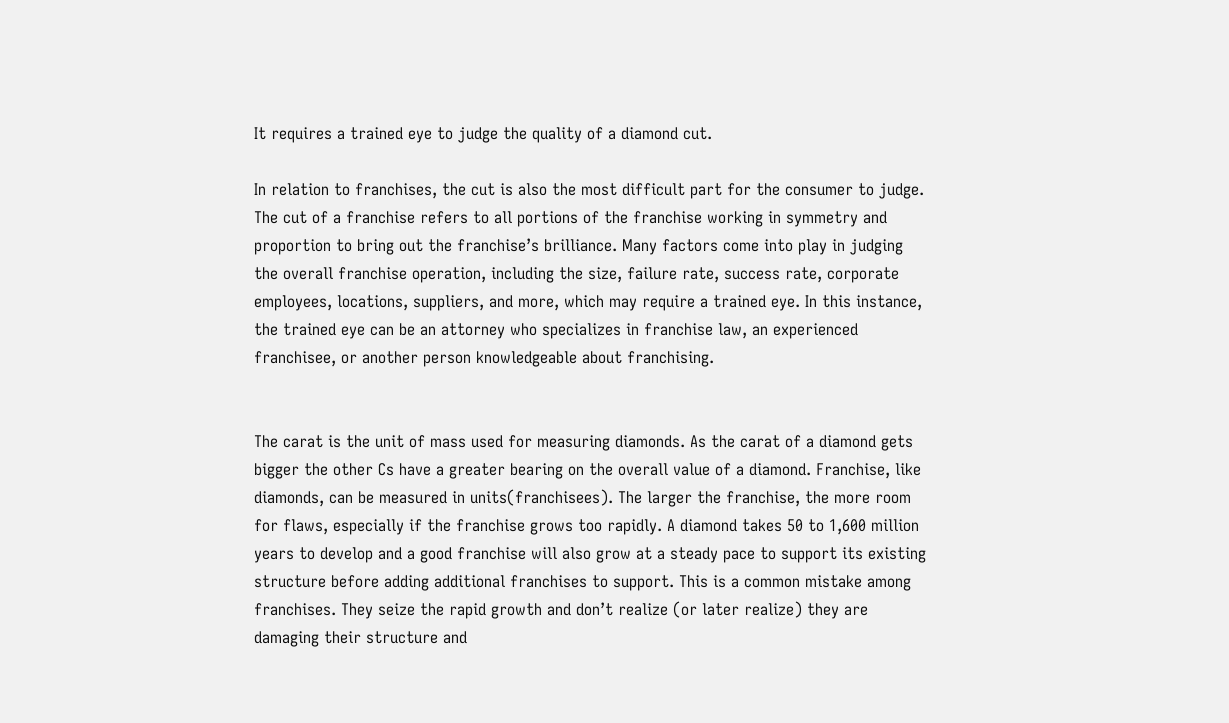It requires a trained eye to judge the quality of a diamond cut.

In relation to franchises, the cut is also the most difficult part for the consumer to judge. The cut of a franchise refers to all portions of the franchise working in symmetry and proportion to bring out the franchise’s brilliance. Many factors come into play in judging the overall franchise operation, including the size, failure rate, success rate, corporate employees, locations, suppliers, and more, which may require a trained eye. In this instance, the trained eye can be an attorney who specializes in franchise law, an experienced franchisee, or another person knowledgeable about franchising.


The carat is the unit of mass used for measuring diamonds. As the carat of a diamond gets bigger the other Cs have a greater bearing on the overall value of a diamond. Franchise, like diamonds, can be measured in units(franchisees). The larger the franchise, the more room for flaws, especially if the franchise grows too rapidly. A diamond takes 50 to 1,600 million years to develop and a good franchise will also grow at a steady pace to support its existing structure before adding additional franchises to support. This is a common mistake among franchises. They seize the rapid growth and don’t realize (or later realize) they are damaging their structure and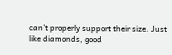can’t properly support their size. Just like diamonds, good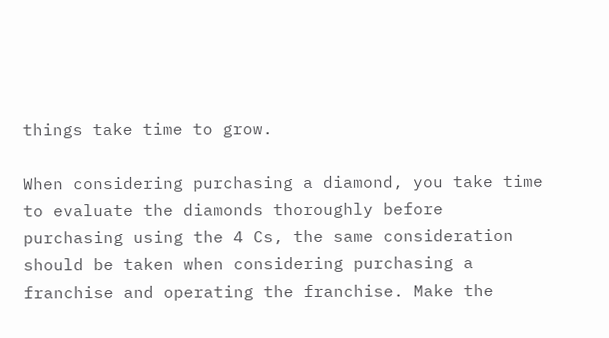things take time to grow.

When considering purchasing a diamond, you take time to evaluate the diamonds thoroughly before purchasing using the 4 Cs, the same consideration should be taken when considering purchasing a franchise and operating the franchise. Make the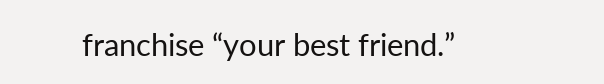franchise “your best friend.”